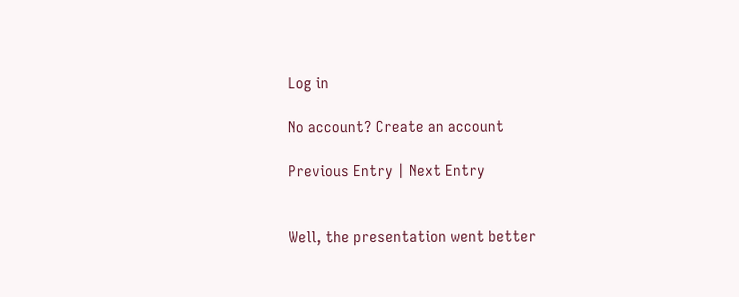Log in

No account? Create an account

Previous Entry | Next Entry


Well, the presentation went better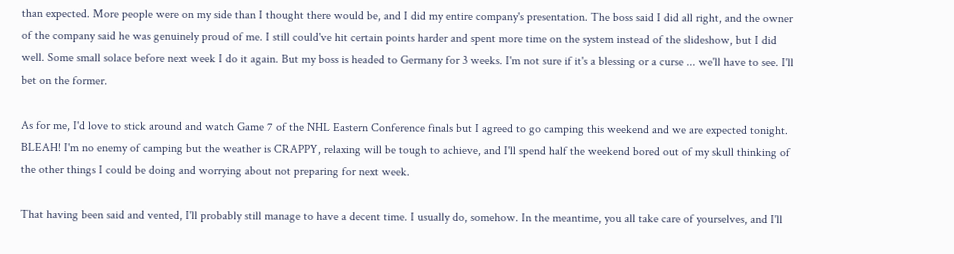than expected. More people were on my side than I thought there would be, and I did my entire company's presentation. The boss said I did all right, and the owner of the company said he was genuinely proud of me. I still could've hit certain points harder and spent more time on the system instead of the slideshow, but I did well. Some small solace before next week I do it again. But my boss is headed to Germany for 3 weeks. I'm not sure if it's a blessing or a curse ... we'll have to see. I'll bet on the former.

As for me, I'd love to stick around and watch Game 7 of the NHL Eastern Conference finals but I agreed to go camping this weekend and we are expected tonight. BLEAH! I'm no enemy of camping but the weather is CRAPPY, relaxing will be tough to achieve, and I'll spend half the weekend bored out of my skull thinking of the other things I could be doing and worrying about not preparing for next week.

That having been said and vented, I'll probably still manage to have a decent time. I usually do, somehow. In the meantime, you all take care of yourselves, and I'll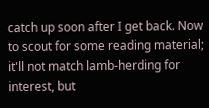catch up soon after I get back. Now to scout for some reading material; it'll not match lamb-herding for interest, but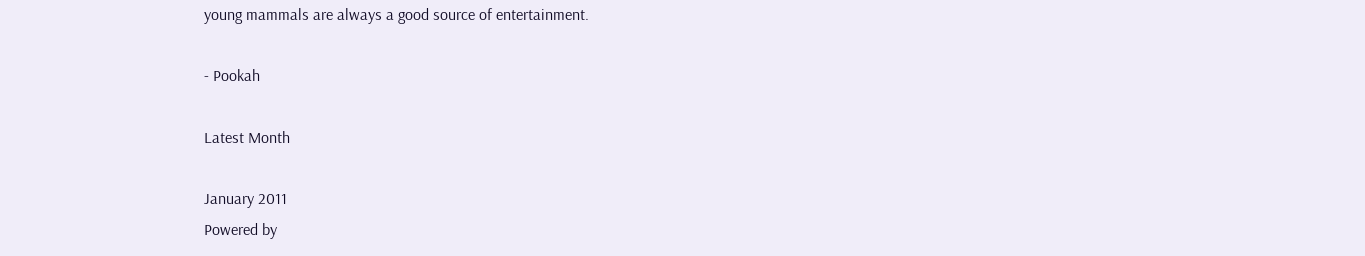young mammals are always a good source of entertainment.

- Pookah

Latest Month

January 2011
Powered by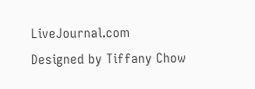LiveJournal.com
Designed by Tiffany Chow